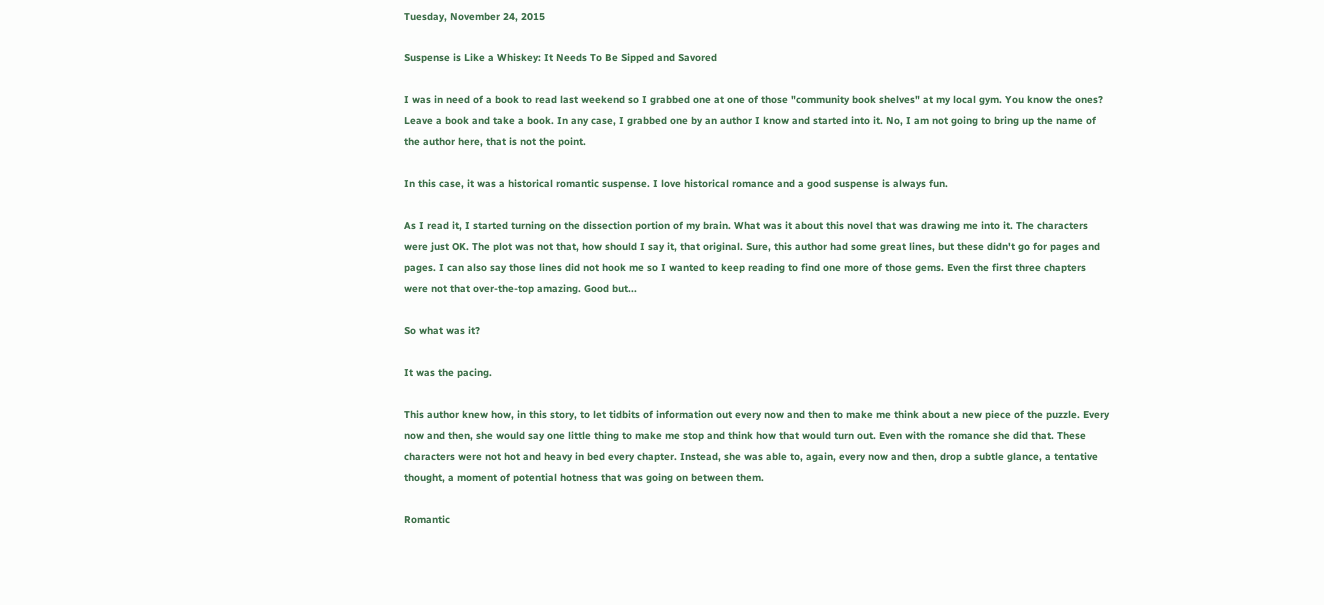Tuesday, November 24, 2015

Suspense is Like a Whiskey: It Needs To Be Sipped and Savored

I was in need of a book to read last weekend so I grabbed one at one of those "community book shelves" at my local gym. You know the ones? Leave a book and take a book. In any case, I grabbed one by an author I know and started into it. No, I am not going to bring up the name of the author here, that is not the point.

In this case, it was a historical romantic suspense. I love historical romance and a good suspense is always fun.

As I read it, I started turning on the dissection portion of my brain. What was it about this novel that was drawing me into it. The characters were just OK. The plot was not that, how should I say it, that original. Sure, this author had some great lines, but these didn't go for pages and pages. I can also say those lines did not hook me so I wanted to keep reading to find one more of those gems. Even the first three chapters were not that over-the-top amazing. Good but...

So what was it?

It was the pacing.

This author knew how, in this story, to let tidbits of information out every now and then to make me think about a new piece of the puzzle. Every now and then, she would say one little thing to make me stop and think how that would turn out. Even with the romance she did that. These characters were not hot and heavy in bed every chapter. Instead, she was able to, again, every now and then, drop a subtle glance, a tentative thought, a moment of potential hotness that was going on between them.

Romantic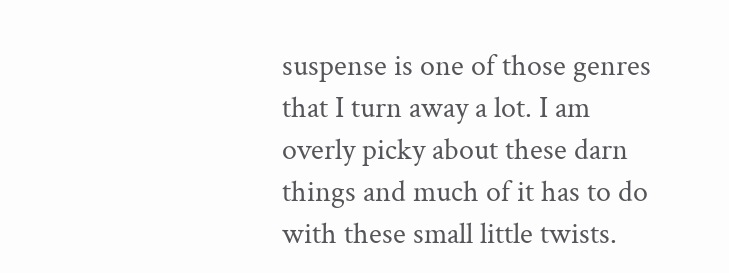suspense is one of those genres that I turn away a lot. I am overly picky about these darn things and much of it has to do with these small little twists.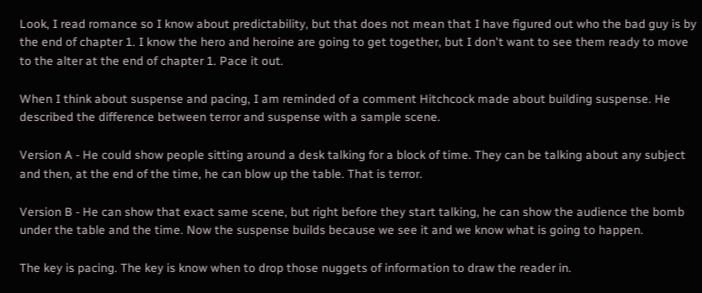Look, I read romance so I know about predictability, but that does not mean that I have figured out who the bad guy is by the end of chapter 1. I know the hero and heroine are going to get together, but I don't want to see them ready to move to the alter at the end of chapter 1. Pace it out.

When I think about suspense and pacing, I am reminded of a comment Hitchcock made about building suspense. He described the difference between terror and suspense with a sample scene.

Version A - He could show people sitting around a desk talking for a block of time. They can be talking about any subject and then, at the end of the time, he can blow up the table. That is terror.

Version B - He can show that exact same scene, but right before they start talking, he can show the audience the bomb under the table and the time. Now the suspense builds because we see it and we know what is going to happen.

The key is pacing. The key is know when to drop those nuggets of information to draw the reader in.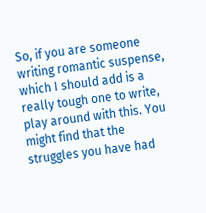So, if you are someone writing romantic suspense, which I should add is a really tough one to write, play around with this. You might find that the struggles you have had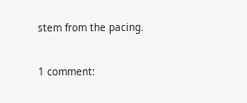stem from the pacing.

1 comment: